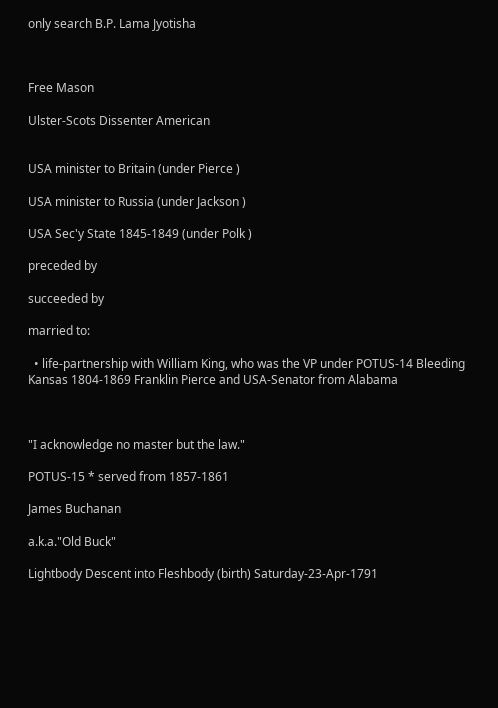only search B.P. Lama Jyotisha



Free Mason

Ulster-Scots Dissenter American


USA minister to Britain (under Pierce )

USA minister to Russia (under Jackson )

USA Sec'y State 1845-1849 (under Polk )

preceded by

succeeded by

married to:

  • life-partnership with William King, who was the VP under POTUS-14 Bleeding Kansas 1804-1869 Franklin Pierce and USA-Senator from Alabama



"I acknowledge no master but the law."

POTUS-15 * served from 1857-1861

James Buchanan

a.k.a."Old Buck"

Lightbody Descent into Fleshbody (birth) Saturday-23-Apr-1791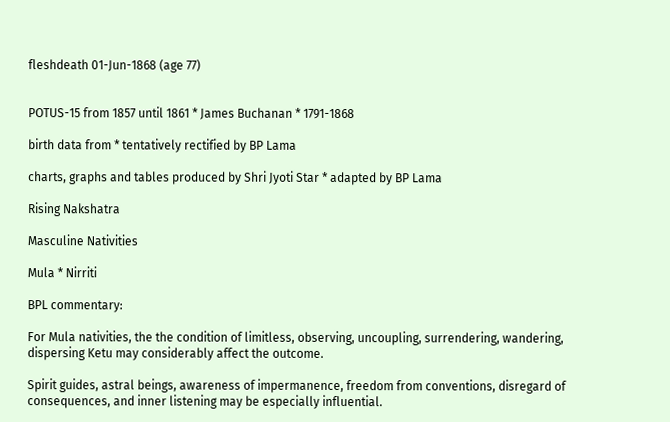fleshdeath 01-Jun-1868 (age 77)


POTUS-15 from 1857 until 1861 * James Buchanan * 1791-1868

birth data from * tentatively rectified by BP Lama

charts, graphs and tables produced by Shri Jyoti Star * adapted by BP Lama

Rising Nakshatra

Masculine Nativities

Mula * Nirriti

BPL commentary:

For Mula nativities, the the condition of limitless, observing, uncoupling, surrendering, wandering, dispersing Ketu may considerably affect the outcome.

Spirit guides, astral beings, awareness of impermanence, freedom from conventions, disregard of consequences, and inner listening may be especially influential.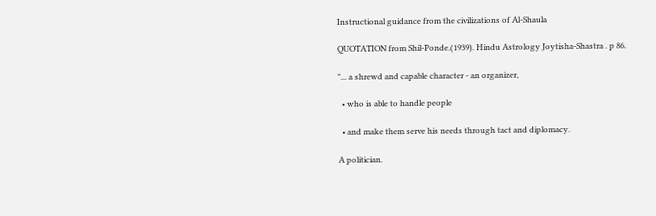Instructional guidance from the civilizations of Al-Shaula

QUOTATION from Shil-Ponde.(1939). Hindu Astrology Joytisha-Shastra . p 86.

"... a shrewd and capable character - an organizer,

  • who is able to handle people

  • and make them serve his needs through tact and diplomacy.

A politician.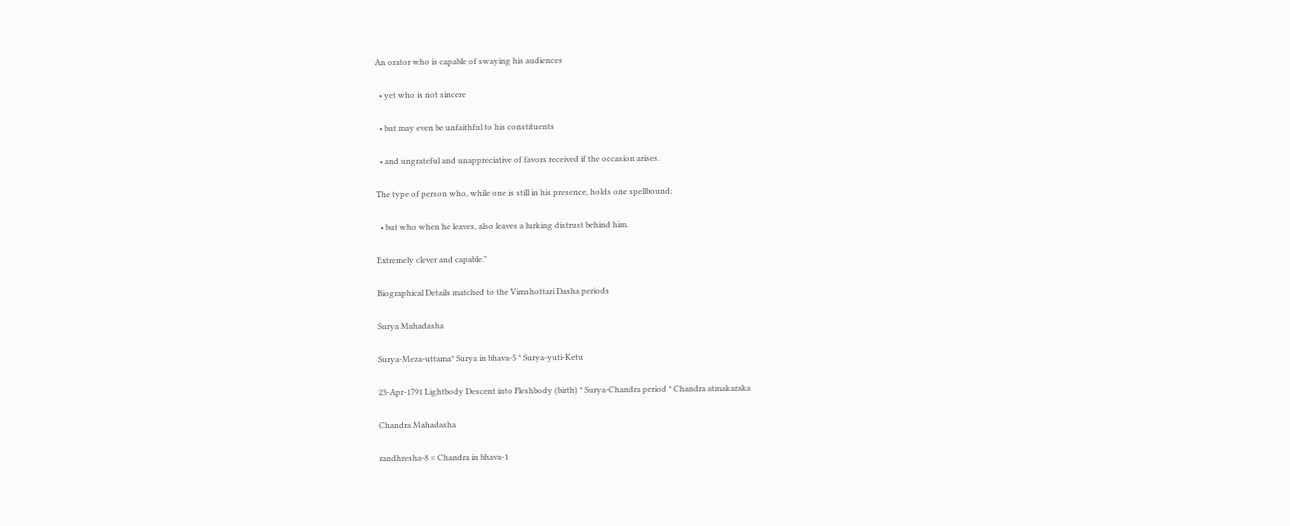An orator who is capable of swaying his audiences

  • yet who is not sincere

  • but may even be unfaithful to his constituents

  • and ungrateful and unappreciative of favors received if the occasion arises.

The type of person who, while one is still in his presence, holds one spellbound;

  • but who when he leaves, also leaves a lurking distrust behind him.

Extremely clever and capable."

Biographical Details matched to the Vimshottari Dasha periods

Surya Mahadasha

Surya-Meza-uttama* Surya in bhava-5 * Surya-yuti-Ketu

23-Apr-1791 Lightbody Descent into Fleshbody (birth) * Surya-Chandra period * Chandra atmakaraka

Chandra Mahadasha

randhresha-8 = Chandra in bhava-1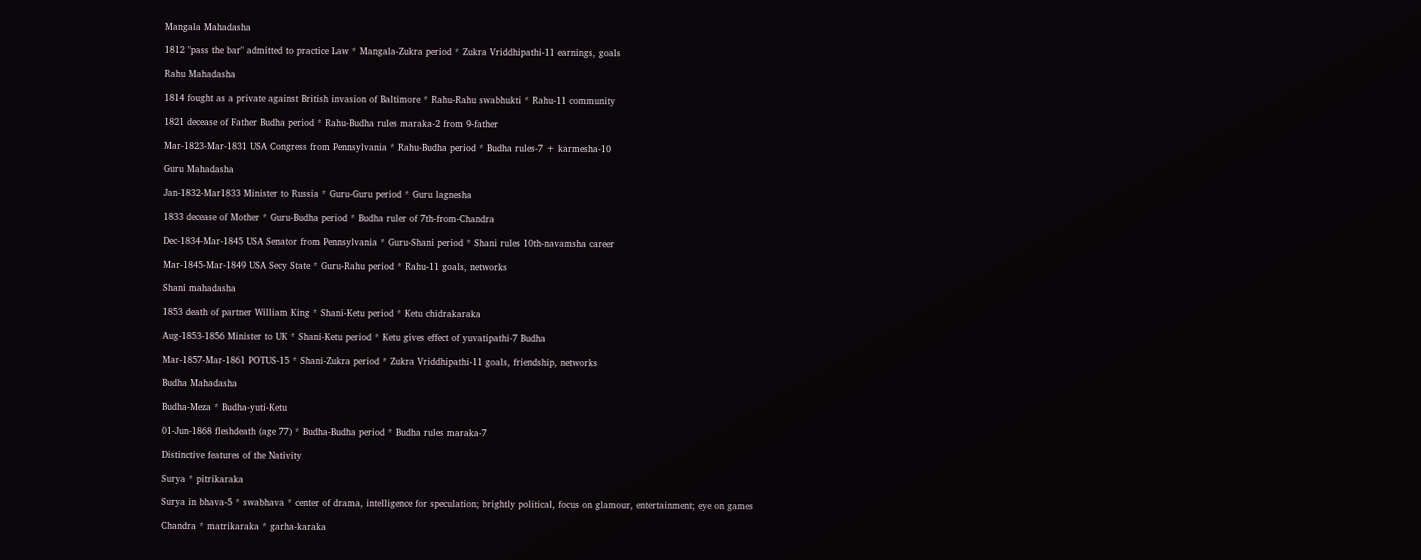Mangala Mahadasha

1812 "pass the bar" admitted to practice Law * Mangala-Zukra period * Zukra Vriddhipathi-11 earnings, goals

Rahu Mahadasha

1814 fought as a private against British invasion of Baltimore * Rahu-Rahu swabhukti * Rahu-11 community

1821 decease of Father Budha period * Rahu-Budha rules maraka-2 from 9-father

Mar-1823-Mar-1831 USA Congress from Pennsylvania * Rahu-Budha period * Budha rules-7 + karmesha-10

Guru Mahadasha

Jan-1832-Mar1833 Minister to Russia * Guru-Guru period * Guru lagnesha

1833 decease of Mother * Guru-Budha period * Budha ruler of 7th-from-Chandra

Dec-1834-Mar-1845 USA Senator from Pennsylvania * Guru-Shani period * Shani rules 10th-navamsha career

Mar-1845-Mar-1849 USA Secy State * Guru-Rahu period * Rahu-11 goals, networks

Shani mahadasha

1853 death of partner William King * Shani-Ketu period * Ketu chidrakaraka

Aug-1853-1856 Minister to UK * Shani-Ketu period * Ketu gives effect of yuvatipathi-7 Budha

Mar-1857-Mar-1861 POTUS-15 * Shani-Zukra period * Zukra Vriddhipathi-11 goals, friendship, networks

Budha Mahadasha

Budha-Meza * Budha-yuti-Ketu

01-Jun-1868 fleshdeath (age 77) * Budha-Budha period * Budha rules maraka-7

Distinctive features of the Nativity

Surya * pitrikaraka

Surya in bhava-5 * swabhava * center of drama, intelligence for speculation; brightly political, focus on glamour, entertainment; eye on games

Chandra * matrikaraka * garha-karaka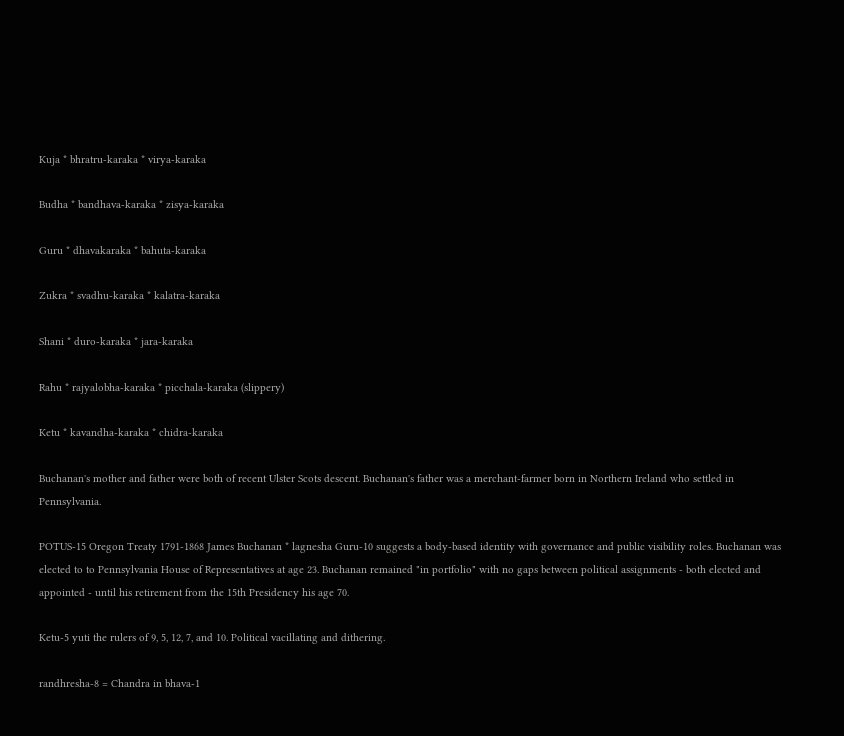Kuja * bhratru-karaka * virya-karaka

Budha * bandhava-karaka * zisya-karaka

Guru * dhavakaraka * bahuta-karaka

Zukra * svadhu-karaka * kalatra-karaka

Shani * duro-karaka * jara-karaka

Rahu * rajyalobha-karaka * picchala-karaka (slippery)

Ketu * kavandha-karaka * chidra-karaka

Buchanan's mother and father were both of recent Ulster Scots descent. Buchanan's father was a merchant-farmer born in Northern Ireland who settled in Pennsylvania.

POTUS-15 Oregon Treaty 1791-1868 James Buchanan * lagnesha Guru-10 suggests a body-based identity with governance and public visibility roles. Buchanan was elected to to Pennsylvania House of Representatives at age 23. Buchanan remained "in portfolio" with no gaps between political assignments - both elected and appointed - until his retirement from the 15th Presidency his age 70.

Ketu-5 yuti the rulers of 9, 5, 12, 7, and 10. Political vacillating and dithering.

randhresha-8 = Chandra in bhava-1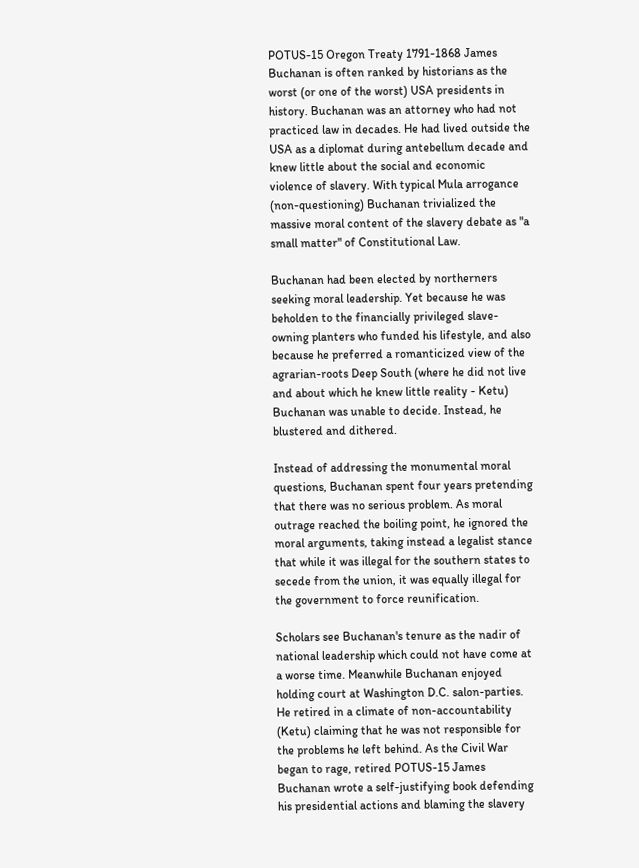POTUS-15 Oregon Treaty 1791-1868 James Buchanan is often ranked by historians as the worst (or one of the worst) USA presidents in history. Buchanan was an attorney who had not practiced law in decades. He had lived outside the USA as a diplomat during antebellum decade and knew little about the social and economic violence of slavery. With typical Mula arrogance (non-questioning) Buchanan trivialized the massive moral content of the slavery debate as "a small matter" of Constitutional Law.

Buchanan had been elected by northerners seeking moral leadership. Yet because he was beholden to the financially privileged slave-owning planters who funded his lifestyle, and also because he preferred a romanticized view of the agrarian-roots Deep South (where he did not live and about which he knew little reality - Ketu) Buchanan was unable to decide. Instead, he blustered and dithered.

Instead of addressing the monumental moral questions, Buchanan spent four years pretending that there was no serious problem. As moral outrage reached the boiling point, he ignored the moral arguments, taking instead a legalist stance that while it was illegal for the southern states to secede from the union, it was equally illegal for the government to force reunification.

Scholars see Buchanan's tenure as the nadir of national leadership which could not have come at a worse time. Meanwhile Buchanan enjoyed holding court at Washington D.C. salon-parties. He retired in a climate of non-accountability (Ketu) claiming that he was not responsible for the problems he left behind. As the Civil War began to rage, retired POTUS-15 James Buchanan wrote a self-justifying book defending his presidential actions and blaming the slavery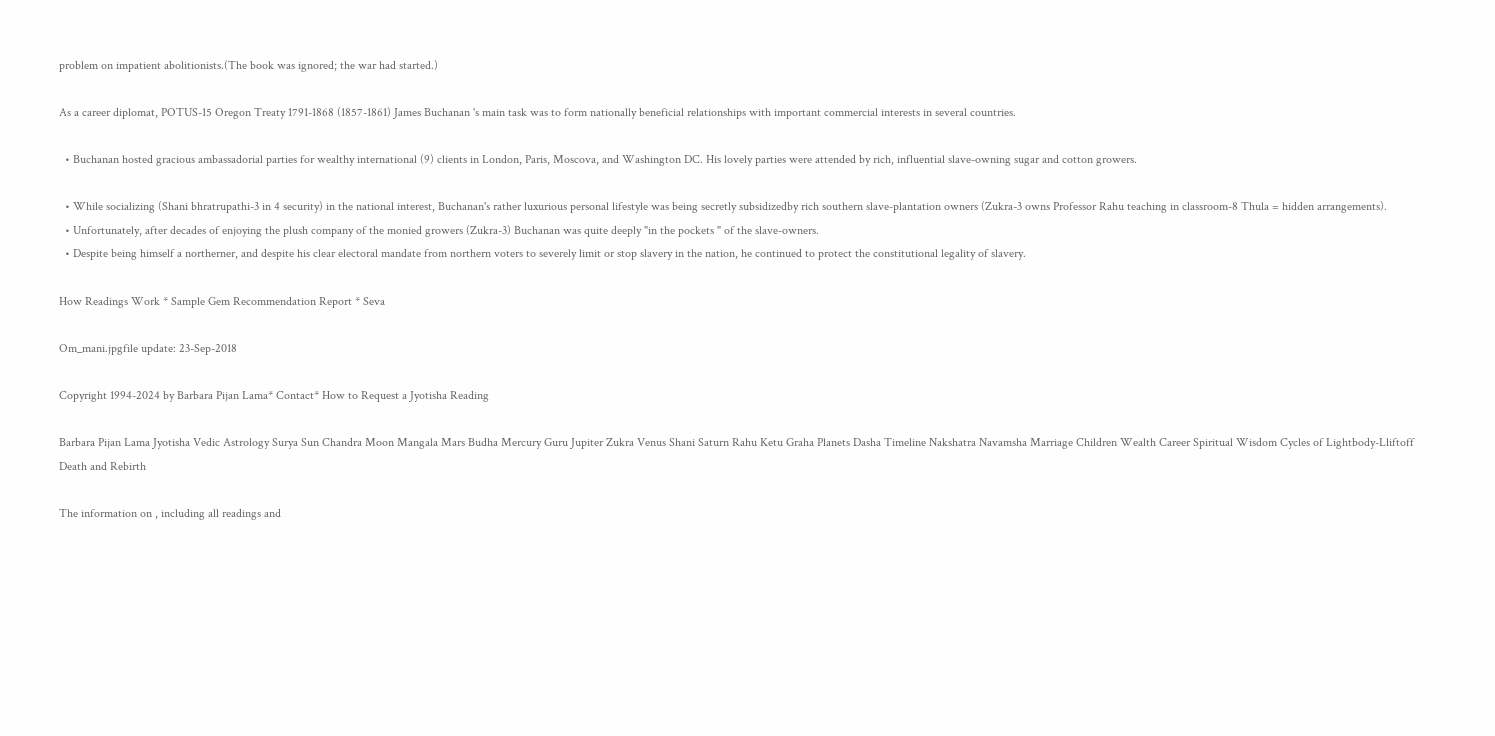problem on impatient abolitionists.(The book was ignored; the war had started.)

As a career diplomat, POTUS-15 Oregon Treaty 1791-1868 (1857-1861) James Buchanan 's main task was to form nationally beneficial relationships with important commercial interests in several countries.

  • Buchanan hosted gracious ambassadorial parties for wealthy international (9) clients in London, Paris, Moscova, and Washington DC. His lovely parties were attended by rich, influential slave-owning sugar and cotton growers.

  • While socializing (Shani bhratrupathi-3 in 4 security) in the national interest, Buchanan's rather luxurious personal lifestyle was being secretly subsidizedby rich southern slave-plantation owners (Zukra-3 owns Professor Rahu teaching in classroom-8 Thula = hidden arrangements).
  • Unfortunately, after decades of enjoying the plush company of the monied growers (Zukra-3) Buchanan was quite deeply "in the pockets " of the slave-owners.
  • Despite being himself a northerner, and despite his clear electoral mandate from northern voters to severely limit or stop slavery in the nation, he continued to protect the constitutional legality of slavery.

How Readings Work * Sample Gem Recommendation Report * Seva

Om_mani.jpgfile update: 23-Sep-2018

Copyright 1994-2024 by Barbara Pijan Lama* Contact* How to Request a Jyotisha Reading

Barbara Pijan Lama Jyotisha Vedic Astrology Surya Sun Chandra Moon Mangala Mars Budha Mercury Guru Jupiter Zukra Venus Shani Saturn Rahu Ketu Graha Planets Dasha Timeline Nakshatra Navamsha Marriage Children Wealth Career Spiritual Wisdom Cycles of Lightbody-Lliftoff Death and Rebirth

The information on , including all readings and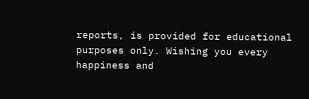reports, is provided for educational purposes only. Wishing you every happiness and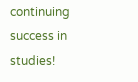continuing success in studies!